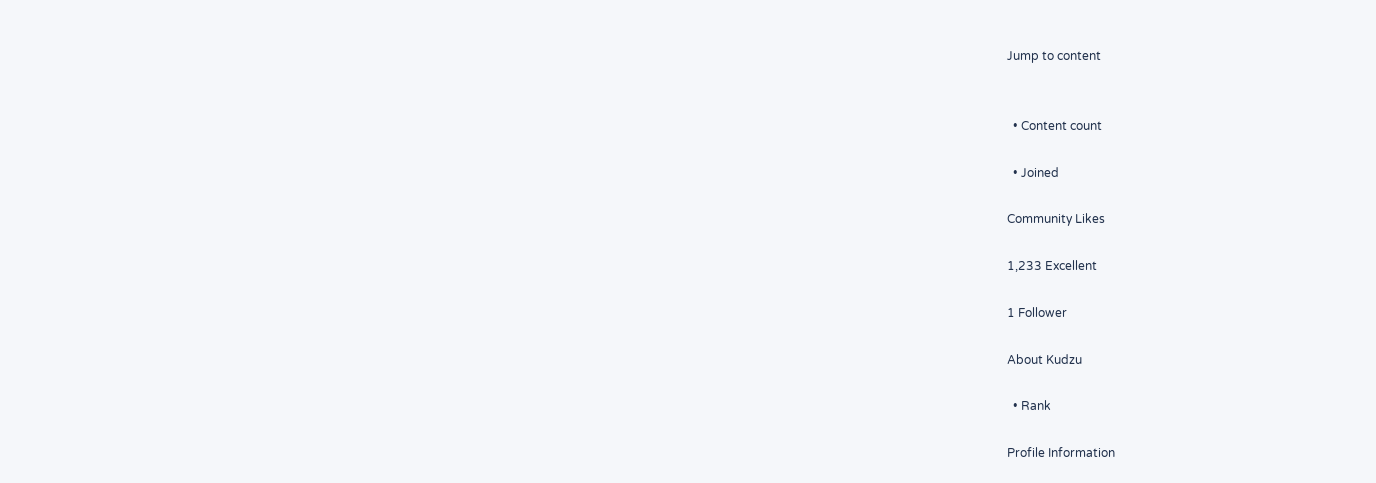Jump to content


  • Content count

  • Joined

Community Likes

1,233 Excellent

1 Follower

About Kudzu

  • Rank

Profile Information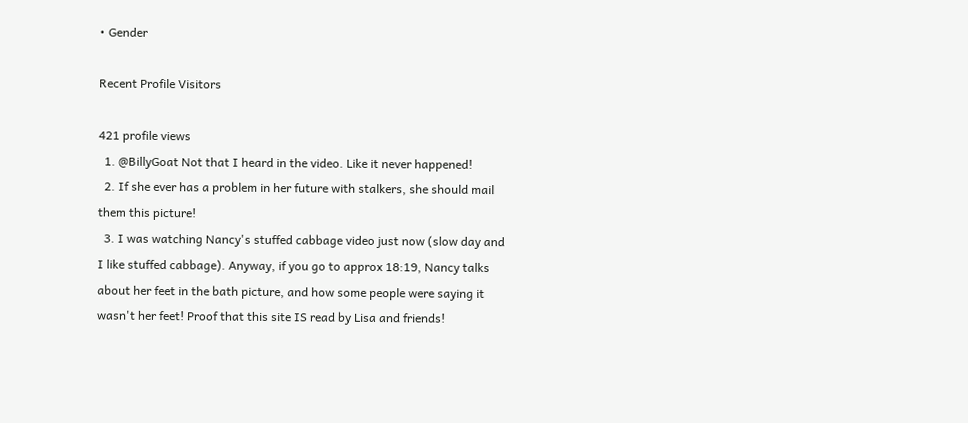• Gender

Recent Profile Visitors

421 profile views
  1. @BillyGoat Not that I heard in the video. Like it never happened!
  2. If she ever has a problem in her future with stalkers, she should mail them this picture!
  3. I was watching Nancy's stuffed cabbage video just now (slow day and I like stuffed cabbage). Anyway, if you go to approx 18:19, Nancy talks about her feet in the bath picture, and how some people were saying it wasn't her feet! Proof that this site IS read by Lisa and friends!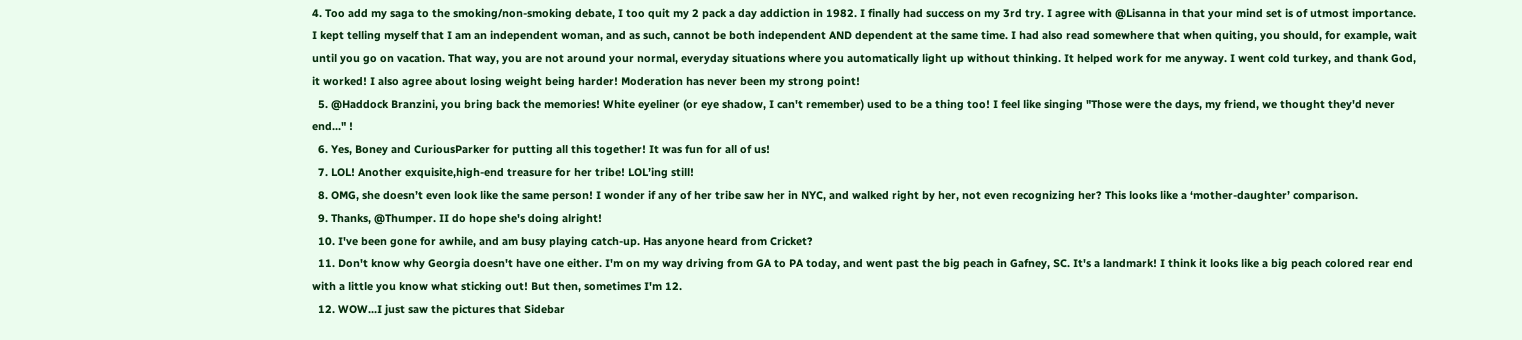4. Too add my saga to the smoking/non-smoking debate, I too quit my 2 pack a day addiction in 1982. I finally had success on my 3rd try. I agree with @Lisanna in that your mind set is of utmost importance. I kept telling myself that I am an independent woman, and as such, cannot be both independent AND dependent at the same time. I had also read somewhere that when quiting, you should, for example, wait until you go on vacation. That way, you are not around your normal, everyday situations where you automatically light up without thinking. It helped work for me anyway. I went cold turkey, and thank God, it worked! I also agree about losing weight being harder! Moderation has never been my strong point!
  5. @Haddock Branzini, you bring back the memories! White eyeliner (or eye shadow, I can't remember) used to be a thing too! I feel like singing "Those were the days, my friend, we thought they'd never end..." !
  6. Yes, Boney and CuriousParker for putting all this together! It was fun for all of us!
  7. LOL! Another exquisite,high-end treasure for her tribe! LOL’ing still!
  8. OMG, she doesn’t even look like the same person! I wonder if any of her tribe saw her in NYC, and walked right by her, not even recognizing her? This looks like a ‘mother-daughter’ comparison.
  9. Thanks, @Thumper. II do hope she's doing alright!
  10. I've been gone for awhile, and am busy playing catch-up. Has anyone heard from Cricket?
  11. Don't know why Georgia doesn't have one either. I'm on my way driving from GA to PA today, and went past the big peach in Gafney, SC. It's a landmark! I think it looks like a big peach colored rear end with a little you know what sticking out! But then, sometimes I'm 12.
  12. WOW...I just saw the pictures that Sidebar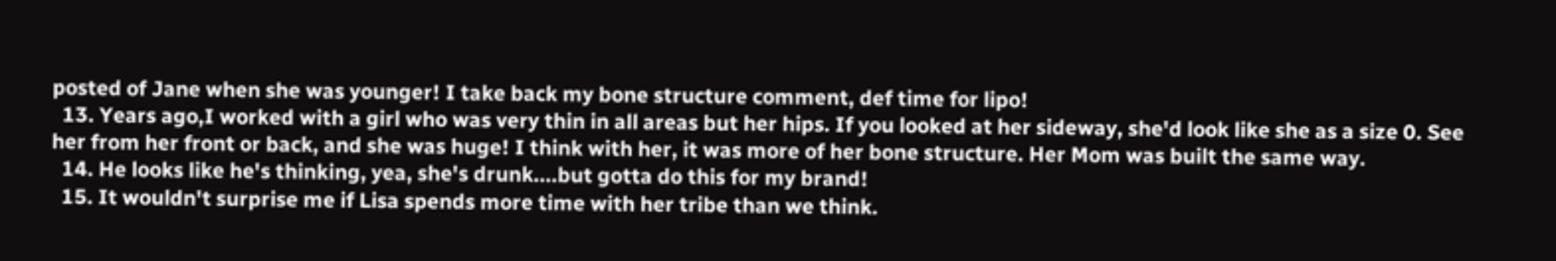posted of Jane when she was younger! I take back my bone structure comment, def time for lipo!
  13. Years ago,I worked with a girl who was very thin in all areas but her hips. If you looked at her sideway, she'd look like she as a size 0. See her from her front or back, and she was huge! I think with her, it was more of her bone structure. Her Mom was built the same way.
  14. He looks like he's thinking, yea, she's drunk....but gotta do this for my brand!
  15. It wouldn't surprise me if Lisa spends more time with her tribe than we think.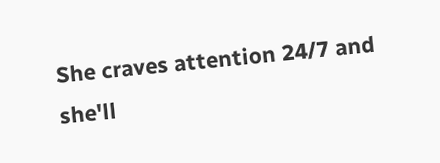She craves attention 24/7 and she'll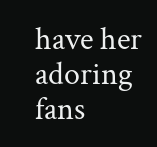have her adoring fans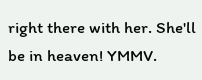right there with her. She'll be in heaven! YMMV.